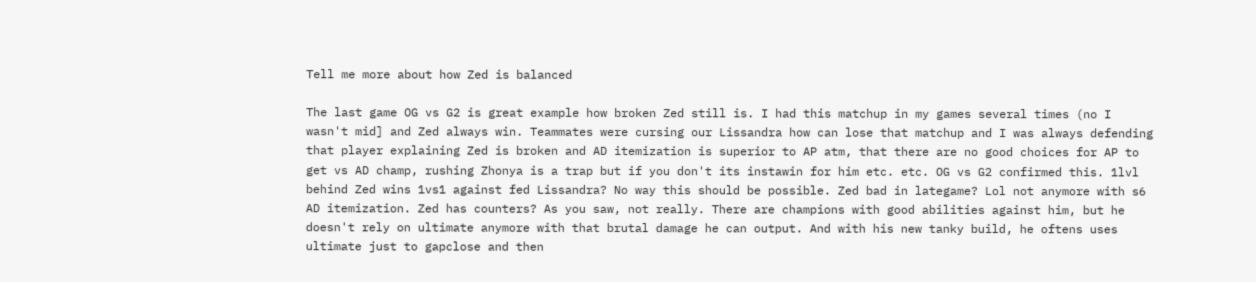Tell me more about how Zed is balanced

The last game OG vs G2 is great example how broken Zed still is. I had this matchup in my games several times (no I wasn't mid] and Zed always win. Teammates were cursing our Lissandra how can lose that matchup and I was always defending that player explaining Zed is broken and AD itemization is superior to AP atm, that there are no good choices for AP to get vs AD champ, rushing Zhonya is a trap but if you don't its instawin for him etc. etc. OG vs G2 confirmed this. 1lvl behind Zed wins 1vs1 against fed Lissandra? No way this should be possible. Zed bad in lategame? Lol not anymore with s6 AD itemization. Zed has counters? As you saw, not really. There are champions with good abilities against him, but he doesn't rely on ultimate anymore with that brutal damage he can output. And with his new tanky build, he oftens uses ultimate just to gapclose and then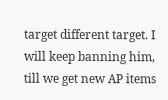target different target. I will keep banning him, till we get new AP items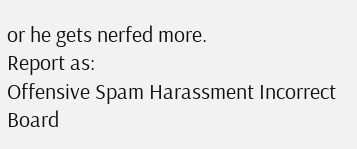or he gets nerfed more.
Report as:
Offensive Spam Harassment Incorrect Board